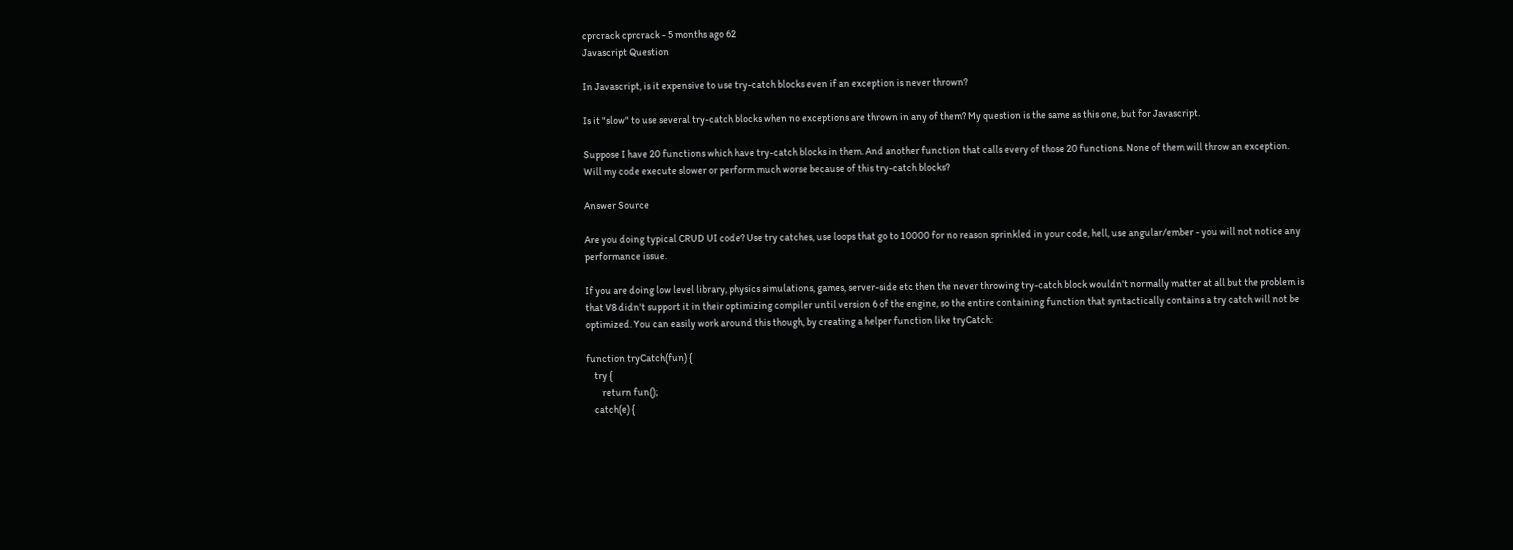cprcrack cprcrack - 5 months ago 62
Javascript Question

In Javascript, is it expensive to use try-catch blocks even if an exception is never thrown?

Is it "slow" to use several try-catch blocks when no exceptions are thrown in any of them? My question is the same as this one, but for Javascript.

Suppose I have 20 functions which have try-catch blocks in them. And another function that calls every of those 20 functions. None of them will throw an exception. Will my code execute slower or perform much worse because of this try-catch blocks?

Answer Source

Are you doing typical CRUD UI code? Use try catches, use loops that go to 10000 for no reason sprinkled in your code, hell, use angular/ember - you will not notice any performance issue.

If you are doing low level library, physics simulations, games, server-side etc then the never throwing try-catch block wouldn't normally matter at all but the problem is that V8 didn't support it in their optimizing compiler until version 6 of the engine, so the entire containing function that syntactically contains a try catch will not be optimized. You can easily work around this though, by creating a helper function like tryCatch:

function tryCatch(fun) {
    try {
        return fun();
    catch(e) {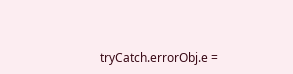tryCatch.errorObj.e =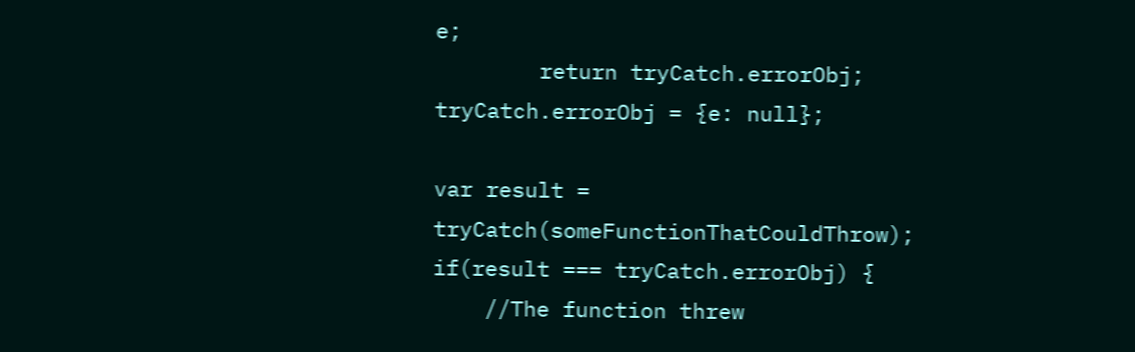e;
        return tryCatch.errorObj;
tryCatch.errorObj = {e: null};

var result = tryCatch(someFunctionThatCouldThrow);
if(result === tryCatch.errorObj) {
    //The function threw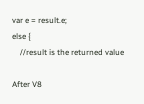var e = result.e;
else {
    //result is the returned value

After V8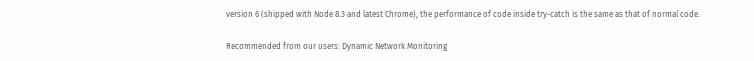version 6 (shipped with Node 8.3 and latest Chrome), the performance of code inside try-catch is the same as that of normal code.

Recommended from our users: Dynamic Network Monitoring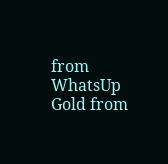from WhatsUp Gold from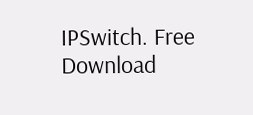IPSwitch. Free Download